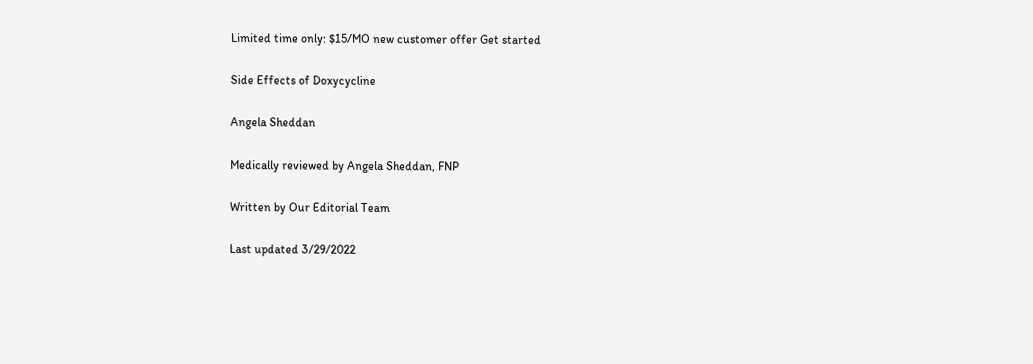Limited time only: $15/MO new customer offer Get started

Side Effects of Doxycycline

Angela Sheddan

Medically reviewed by Angela Sheddan, FNP

Written by Our Editorial Team

Last updated 3/29/2022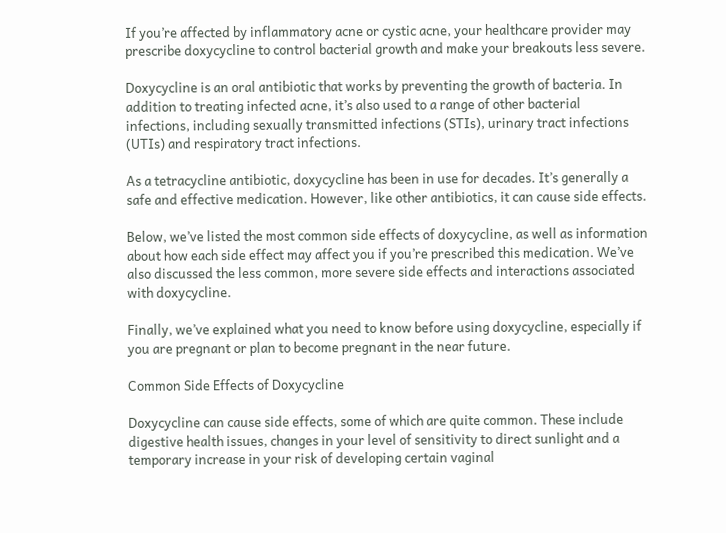If you’re affected by inflammatory acne or cystic acne, your healthcare provider may prescribe doxycycline to control bacterial growth and make your breakouts less severe.

Doxycycline is an oral antibiotic that works by preventing the growth of bacteria. In addition to treating infected acne, it’s also used to a range of other bacterial infections, including sexually transmitted infections (STIs), urinary tract infections (UTIs) and respiratory tract infections.

As a tetracycline antibiotic, doxycycline has been in use for decades. It’s generally a safe and effective medication. However, like other antibiotics, it can cause side effects.

Below, we’ve listed the most common side effects of doxycycline, as well as information about how each side effect may affect you if you’re prescribed this medication. We’ve also discussed the less common, more severe side effects and interactions associated with doxycycline.

Finally, we’ve explained what you need to know before using doxycycline, especially if you are pregnant or plan to become pregnant in the near future.

Common Side Effects of Doxycycline

Doxycycline can cause side effects, some of which are quite common. These include digestive health issues, changes in your level of sensitivity to direct sunlight and a temporary increase in your risk of developing certain vaginal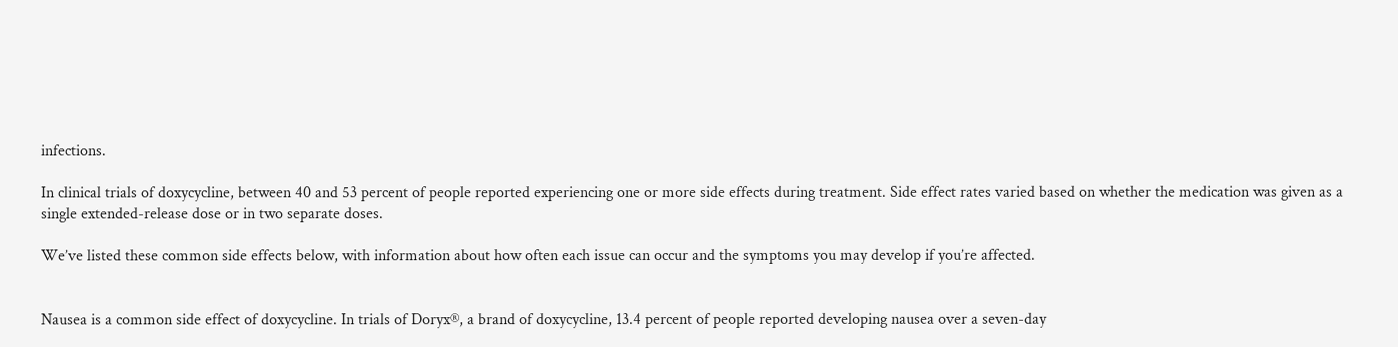infections.

In clinical trials of doxycycline, between 40 and 53 percent of people reported experiencing one or more side effects during treatment. Side effect rates varied based on whether the medication was given as a single extended-release dose or in two separate doses.

We’ve listed these common side effects below, with information about how often each issue can occur and the symptoms you may develop if you’re affected.


Nausea is a common side effect of doxycycline. In trials of Doryx®, a brand of doxycycline, 13.4 percent of people reported developing nausea over a seven-day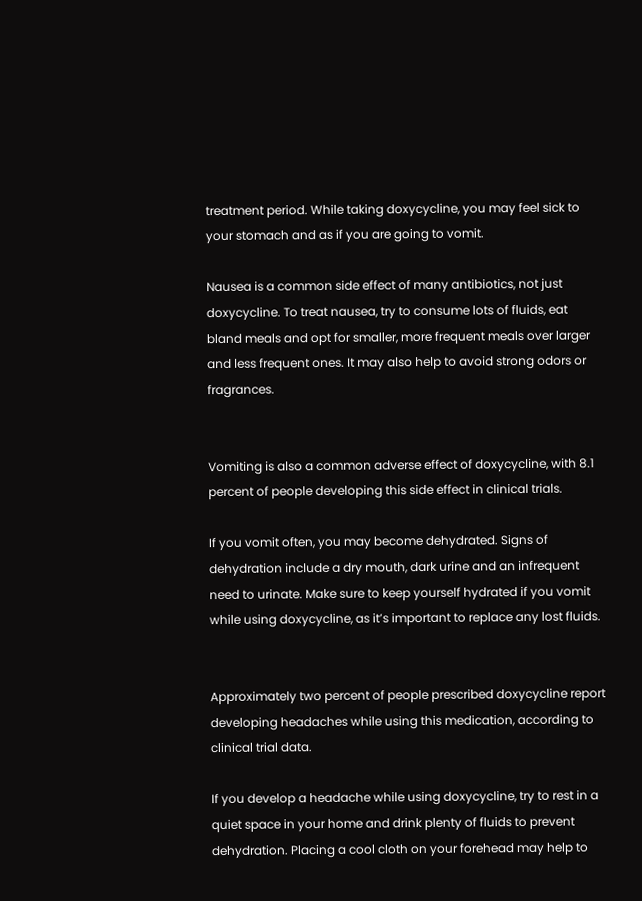treatment period. While taking doxycycline, you may feel sick to your stomach and as if you are going to vomit.

Nausea is a common side effect of many antibiotics, not just doxycycline. To treat nausea, try to consume lots of fluids, eat bland meals and opt for smaller, more frequent meals over larger and less frequent ones. It may also help to avoid strong odors or fragrances.


Vomiting is also a common adverse effect of doxycycline, with 8.1 percent of people developing this side effect in clinical trials.

If you vomit often, you may become dehydrated. Signs of dehydration include a dry mouth, dark urine and an infrequent need to urinate. Make sure to keep yourself hydrated if you vomit while using doxycycline, as it’s important to replace any lost fluids.


Approximately two percent of people prescribed doxycycline report developing headaches while using this medication, according to clinical trial data.

If you develop a headache while using doxycycline, try to rest in a quiet space in your home and drink plenty of fluids to prevent dehydration. Placing a cool cloth on your forehead may help to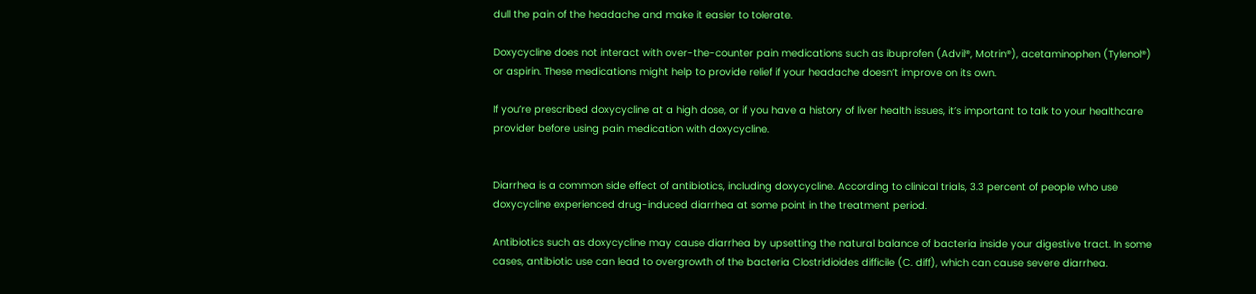dull the pain of the headache and make it easier to tolerate.

Doxycycline does not interact with over-the-counter pain medications such as ibuprofen (Advil®, Motrin®), acetaminophen (Tylenol®) or aspirin. These medications might help to provide relief if your headache doesn’t improve on its own.

If you’re prescribed doxycycline at a high dose, or if you have a history of liver health issues, it’s important to talk to your healthcare provider before using pain medication with doxycycline.


Diarrhea is a common side effect of antibiotics, including doxycycline. According to clinical trials, 3.3 percent of people who use doxycycline experienced drug-induced diarrhea at some point in the treatment period.

Antibiotics such as doxycycline may cause diarrhea by upsetting the natural balance of bacteria inside your digestive tract. In some cases, antibiotic use can lead to overgrowth of the bacteria Clostridioides difficile (C. diff), which can cause severe diarrhea.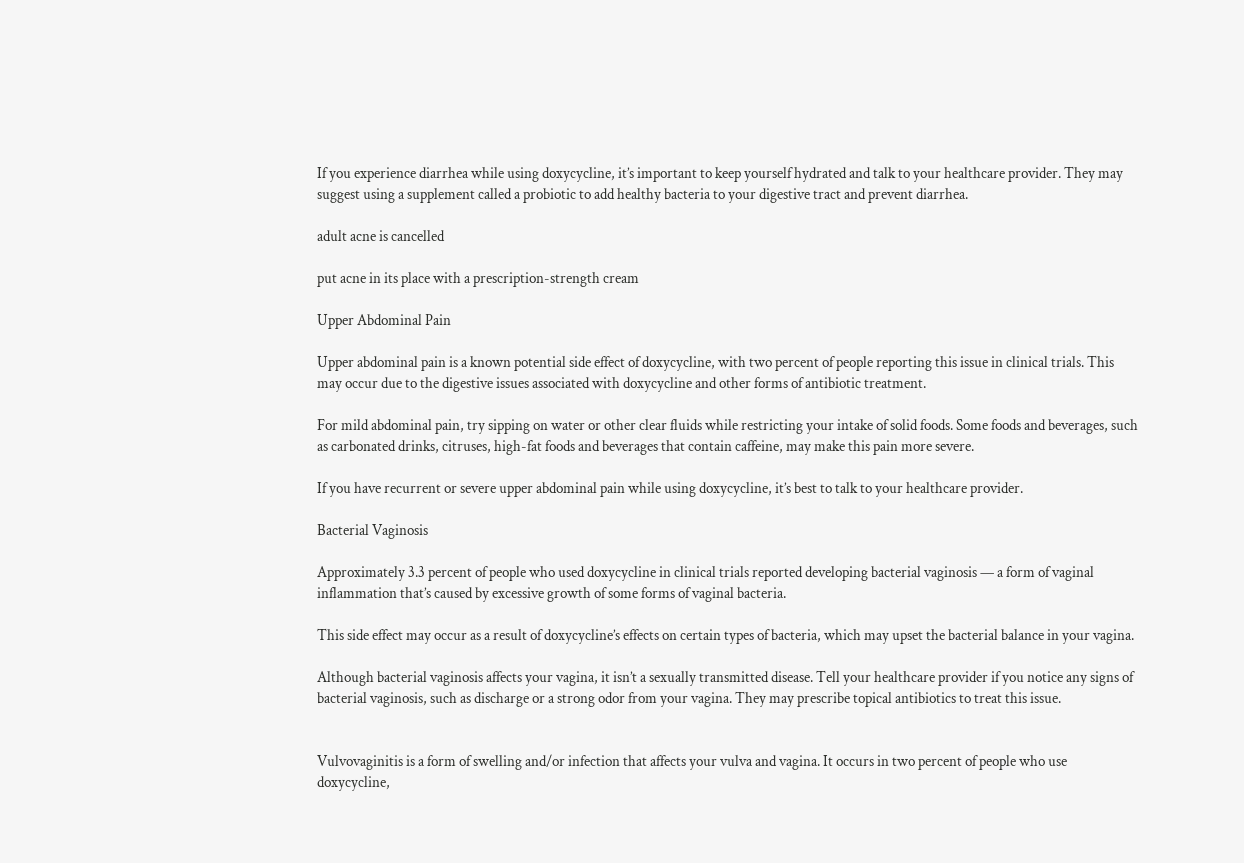If you experience diarrhea while using doxycycline, it’s important to keep yourself hydrated and talk to your healthcare provider. They may suggest using a supplement called a probiotic to add healthy bacteria to your digestive tract and prevent diarrhea.

adult acne is cancelled

put acne in its place with a prescription-strength cream

Upper Abdominal Pain

Upper abdominal pain is a known potential side effect of doxycycline, with two percent of people reporting this issue in clinical trials. This may occur due to the digestive issues associated with doxycycline and other forms of antibiotic treatment.

For mild abdominal pain, try sipping on water or other clear fluids while restricting your intake of solid foods. Some foods and beverages, such as carbonated drinks, citruses, high-fat foods and beverages that contain caffeine, may make this pain more severe.

If you have recurrent or severe upper abdominal pain while using doxycycline, it’s best to talk to your healthcare provider.

Bacterial Vaginosis

Approximately 3.3 percent of people who used doxycycline in clinical trials reported developing bacterial vaginosis — a form of vaginal inflammation that’s caused by excessive growth of some forms of vaginal bacteria.

This side effect may occur as a result of doxycycline’s effects on certain types of bacteria, which may upset the bacterial balance in your vagina.

Although bacterial vaginosis affects your vagina, it isn’t a sexually transmitted disease. Tell your healthcare provider if you notice any signs of bacterial vaginosis, such as discharge or a strong odor from your vagina. They may prescribe topical antibiotics to treat this issue.


Vulvovaginitis is a form of swelling and/or infection that affects your vulva and vagina. It occurs in two percent of people who use doxycycline,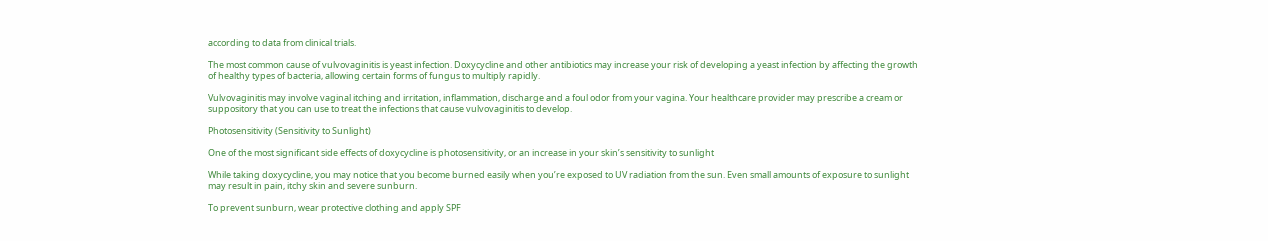according to data from clinical trials.

The most common cause of vulvovaginitis is yeast infection. Doxycycline and other antibiotics may increase your risk of developing a yeast infection by affecting the growth of healthy types of bacteria, allowing certain forms of fungus to multiply rapidly.

Vulvovaginitis may involve vaginal itching and irritation, inflammation, discharge and a foul odor from your vagina. Your healthcare provider may prescribe a cream or suppository that you can use to treat the infections that cause vulvovaginitis to develop.

Photosensitivity (Sensitivity to Sunlight)

One of the most significant side effects of doxycycline is photosensitivity, or an increase in your skin’s sensitivity to sunlight

While taking doxycycline, you may notice that you become burned easily when you’re exposed to UV radiation from the sun. Even small amounts of exposure to sunlight may result in pain, itchy skin and severe sunburn.

To prevent sunburn, wear protective clothing and apply SPF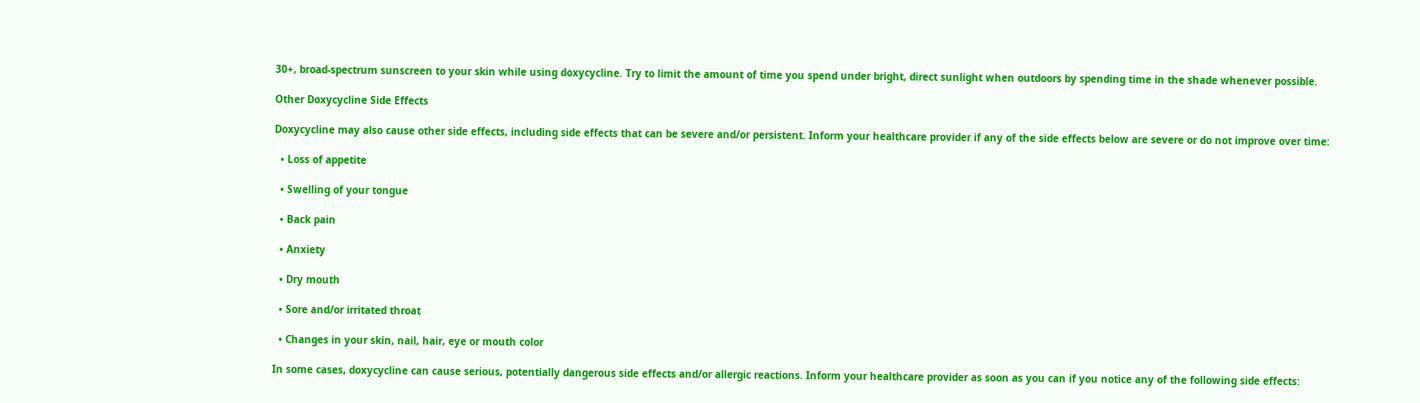30+, broad-spectrum sunscreen to your skin while using doxycycline. Try to limit the amount of time you spend under bright, direct sunlight when outdoors by spending time in the shade whenever possible.

Other Doxycycline Side Effects

Doxycycline may also cause other side effects, including side effects that can be severe and/or persistent. Inform your healthcare provider if any of the side effects below are severe or do not improve over time:

  • Loss of appetite

  • Swelling of your tongue

  • Back pain

  • Anxiety

  • Dry mouth

  • Sore and/or irritated throat

  • Changes in your skin, nail, hair, eye or mouth color

In some cases, doxycycline can cause serious, potentially dangerous side effects and/or allergic reactions. Inform your healthcare provider as soon as you can if you notice any of the following side effects: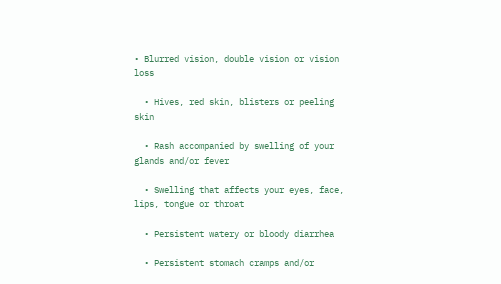• Blurred vision, double vision or vision loss

  • Hives, red skin, blisters or peeling skin

  • Rash accompanied by swelling of your glands and/or fever

  • Swelling that affects your eyes, face, lips, tongue or throat

  • Persistent watery or bloody diarrhea

  • Persistent stomach cramps and/or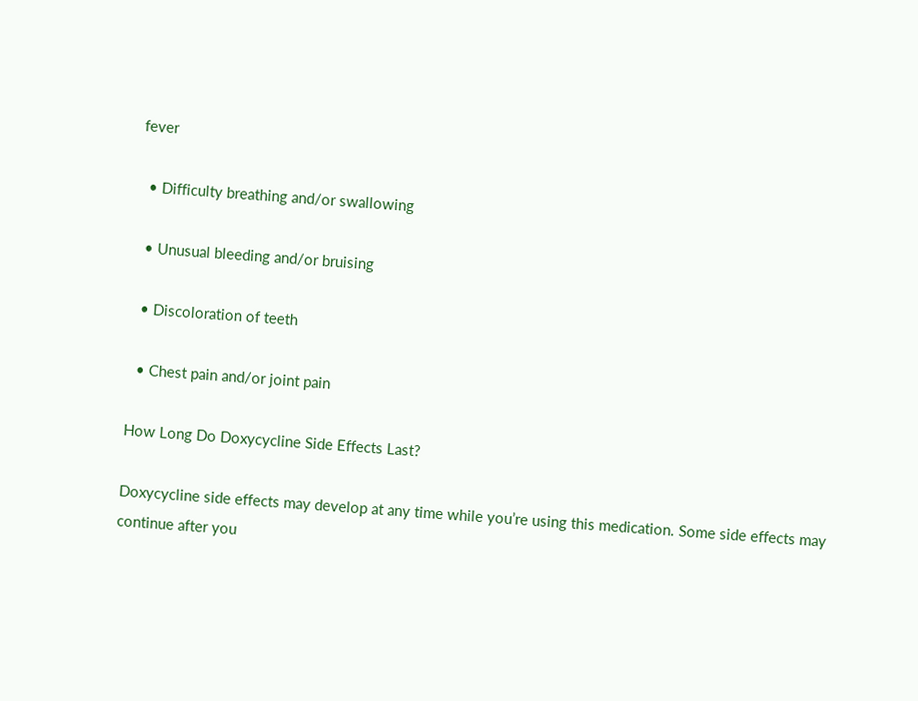fever

  • Difficulty breathing and/or swallowing

  • Unusual bleeding and/or bruising

  • Discoloration of teeth

  • Chest pain and/or joint pain

How Long Do Doxycycline Side Effects Last?

Doxycycline side effects may develop at any time while you’re using this medication. Some side effects may continue after you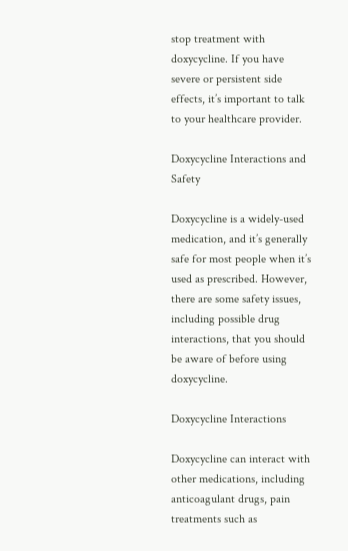stop treatment with doxycycline. If you have severe or persistent side effects, it’s important to talk to your healthcare provider.

Doxycycline Interactions and Safety

Doxycycline is a widely-used medication, and it’s generally safe for most people when it’s used as prescribed. However, there are some safety issues, including possible drug interactions, that you should be aware of before using doxycycline.

Doxycycline Interactions

Doxycycline can interact with other medications, including anticoagulant drugs, pain treatments such as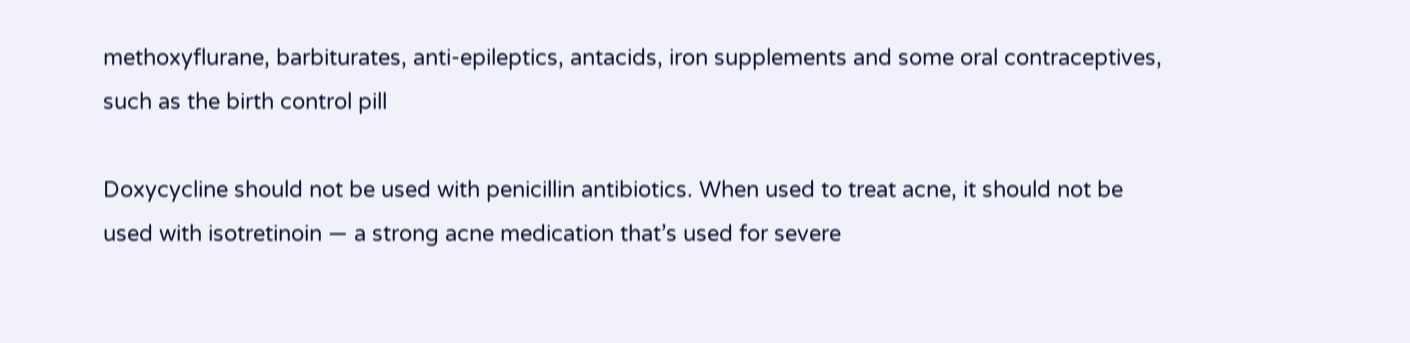methoxyflurane, barbiturates, anti-epileptics, antacids, iron supplements and some oral contraceptives, such as the birth control pill

Doxycycline should not be used with penicillin antibiotics. When used to treat acne, it should not be used with isotretinoin — a strong acne medication that’s used for severe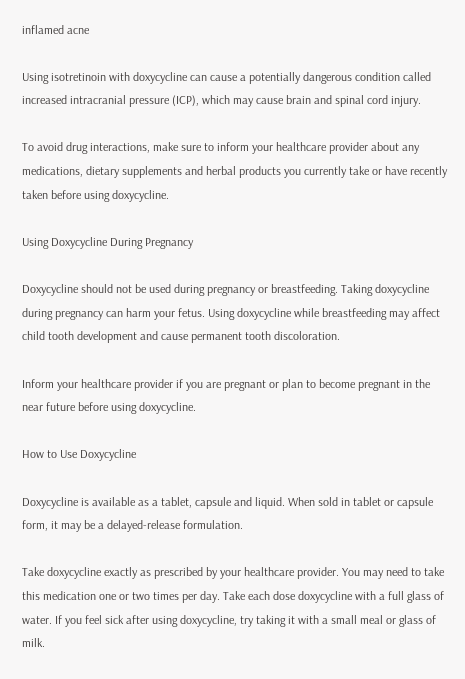inflamed acne

Using isotretinoin with doxycycline can cause a potentially dangerous condition called increased intracranial pressure (ICP), which may cause brain and spinal cord injury.

To avoid drug interactions, make sure to inform your healthcare provider about any medications, dietary supplements and herbal products you currently take or have recently taken before using doxycycline.

Using Doxycycline During Pregnancy

Doxycycline should not be used during pregnancy or breastfeeding. Taking doxycycline during pregnancy can harm your fetus. Using doxycycline while breastfeeding may affect child tooth development and cause permanent tooth discoloration.

Inform your healthcare provider if you are pregnant or plan to become pregnant in the near future before using doxycycline.

How to Use Doxycycline

Doxycycline is available as a tablet, capsule and liquid. When sold in tablet or capsule form, it may be a delayed-release formulation.

Take doxycycline exactly as prescribed by your healthcare provider. You may need to take this medication one or two times per day. Take each dose doxycycline with a full glass of water. If you feel sick after using doxycycline, try taking it with a small meal or glass of milk.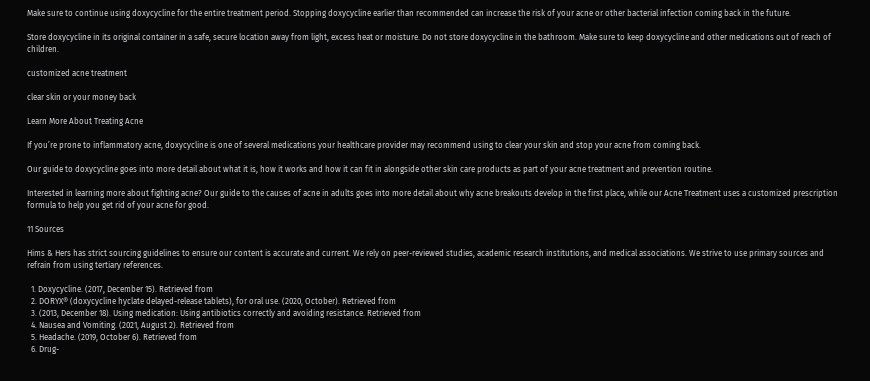Make sure to continue using doxycycline for the entire treatment period. Stopping doxycycline earlier than recommended can increase the risk of your acne or other bacterial infection coming back in the future.

Store doxycycline in its original container in a safe, secure location away from light, excess heat or moisture. Do not store doxycycline in the bathroom. Make sure to keep doxycycline and other medications out of reach of children.

customized acne treatment

clear skin or your money back

Learn More About Treating Acne

If you’re prone to inflammatory acne, doxycycline is one of several medications your healthcare provider may recommend using to clear your skin and stop your acne from coming back.

Our guide to doxycycline goes into more detail about what it is, how it works and how it can fit in alongside other skin care products as part of your acne treatment and prevention routine.

Interested in learning more about fighting acne? Our guide to the causes of acne in adults goes into more detail about why acne breakouts develop in the first place, while our Acne Treatment uses a customized prescription formula to help you get rid of your acne for good.

11 Sources

Hims & Hers has strict sourcing guidelines to ensure our content is accurate and current. We rely on peer-reviewed studies, academic research institutions, and medical associations. We strive to use primary sources and refrain from using tertiary references.

  1. Doxycycline. (2017, December 15). Retrieved from
  2. DORYX® (doxycycline hyclate delayed-release tablets), for oral use. (2020, October). Retrieved from
  3. (2013, December 18). Using medication: Using antibiotics correctly and avoiding resistance. Retrieved from
  4. Nausea and Vomiting. (2021, August 2). Retrieved from
  5. Headache. (2019, October 6). Retrieved from
  6. Drug-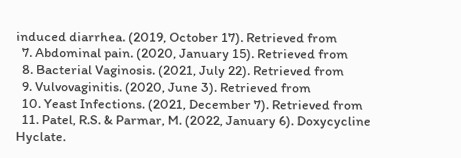induced diarrhea. (2019, October 17). Retrieved from
  7. Abdominal pain. (2020, January 15). Retrieved from
  8. Bacterial Vaginosis. (2021, July 22). Retrieved from
  9. Vulvovaginitis. (2020, June 3). Retrieved from
  10. Yeast Infections. (2021, December 7). Retrieved from
  11. Patel, R.S. & Parmar, M. (2022, January 6). Doxycycline Hyclate.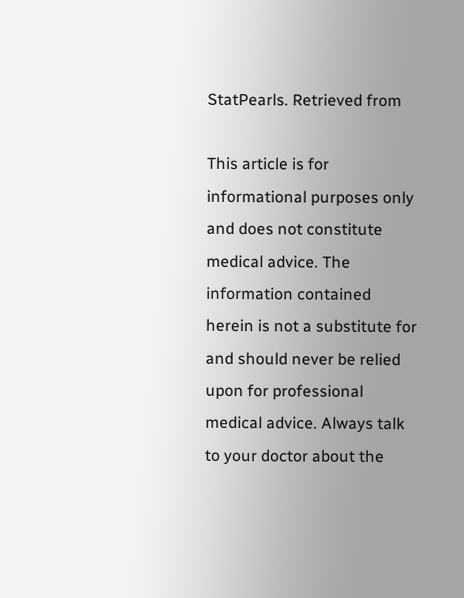StatPearls. Retrieved from

This article is for informational purposes only and does not constitute medical advice. The information contained herein is not a substitute for and should never be relied upon for professional medical advice. Always talk to your doctor about the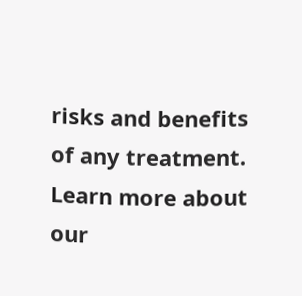risks and benefits of any treatment. Learn more about our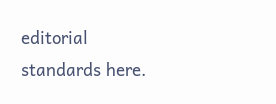editorial standards here.